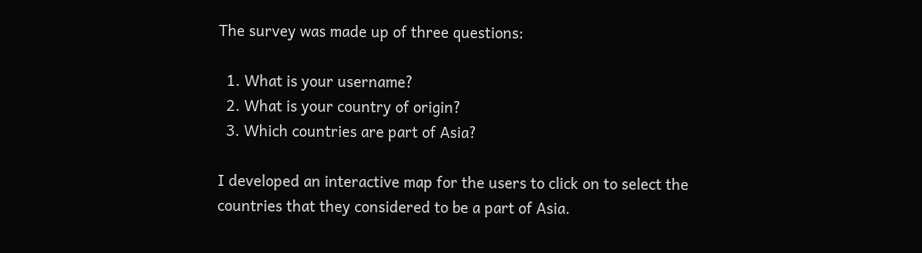The survey was made up of three questions:

  1. What is your username?
  2. What is your country of origin?
  3. Which countries are part of Asia?

I developed an interactive map for the users to click on to select the countries that they considered to be a part of Asia.